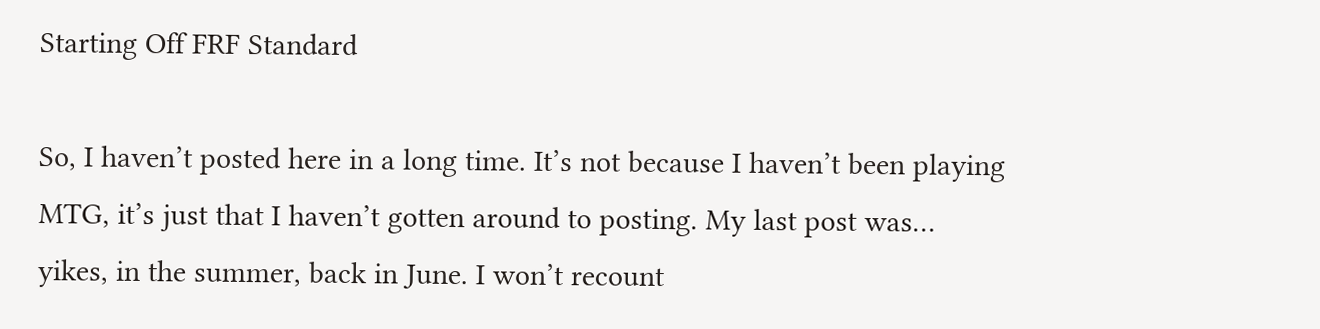Starting Off FRF Standard

So, I haven’t posted here in a long time. It’s not because I haven’t been playing MTG, it’s just that I haven’t gotten around to posting. My last post was… yikes, in the summer, back in June. I won’t recount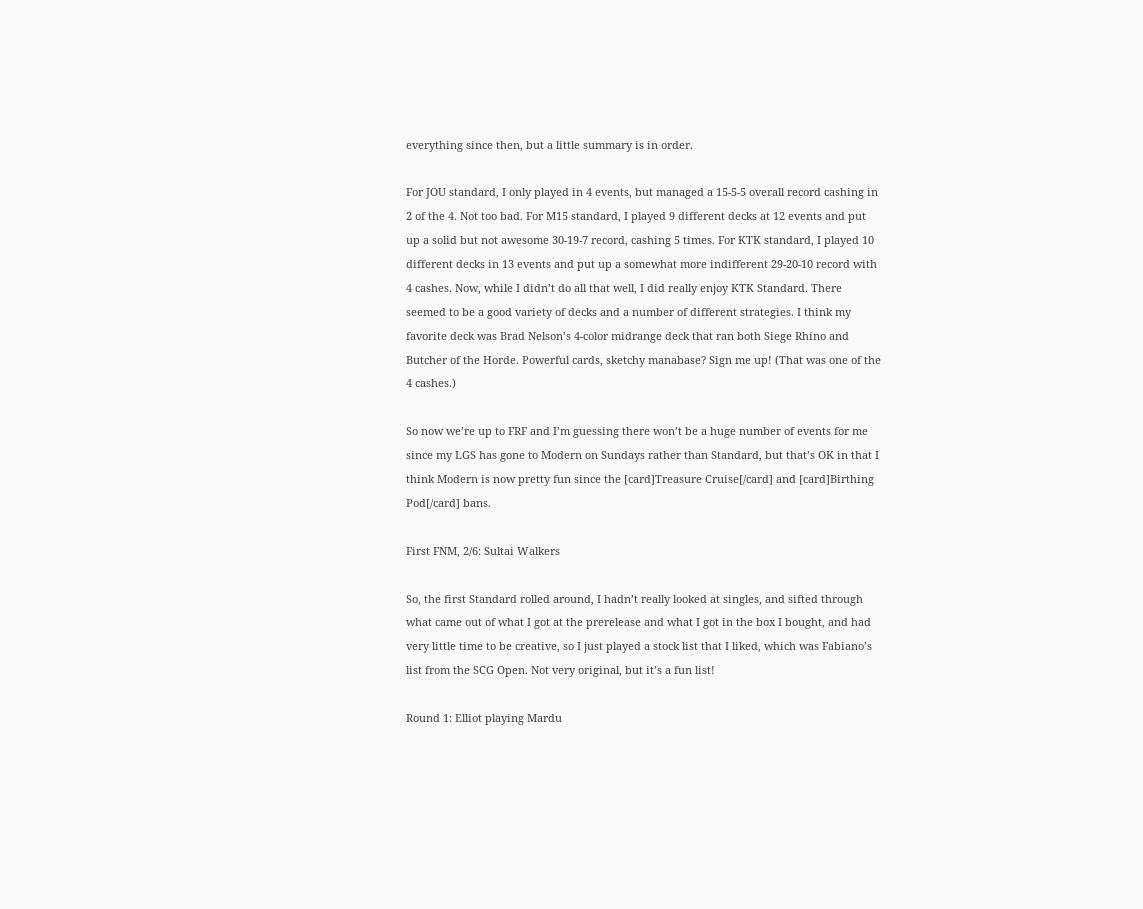everything since then, but a little summary is in order.

For JOU standard, I only played in 4 events, but managed a 15-5-5 overall record cashing in 2 of the 4. Not too bad. For M15 standard, I played 9 different decks at 12 events and put up a solid but not awesome 30-19-7 record, cashing 5 times. For KTK standard, I played 10 different decks in 13 events and put up a somewhat more indifferent 29-20-10 record with 4 cashes. Now, while I didn’t do all that well, I did really enjoy KTK Standard. There seemed to be a good variety of decks and a number of different strategies. I think my favorite deck was Brad Nelson’s 4-color midrange deck that ran both Siege Rhino and Butcher of the Horde. Powerful cards, sketchy manabase? Sign me up! (That was one of the 4 cashes.)

So now we’re up to FRF and I’m guessing there won’t be a huge number of events for me since my LGS has gone to Modern on Sundays rather than Standard, but that’s OK in that I think Modern is now pretty fun since the [card]Treasure Cruise[/card] and [card]Birthing Pod[/card] bans.

First FNM, 2/6: Sultai Walkers

So, the first Standard rolled around, I hadn’t really looked at singles, and sifted through what came out of what I got at the prerelease and what I got in the box I bought, and had very little time to be creative, so I just played a stock list that I liked, which was Fabiano’s list from the SCG Open. Not very original, but it’s a fun list!

Round 1: Elliot playing Mardu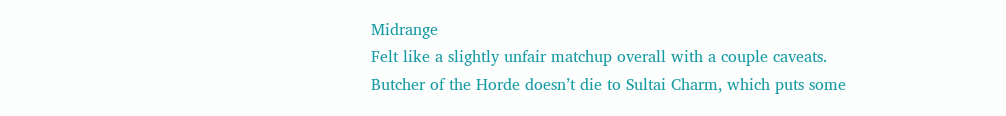Midrange
Felt like a slightly unfair matchup overall with a couple caveats. Butcher of the Horde doesn’t die to Sultai Charm, which puts some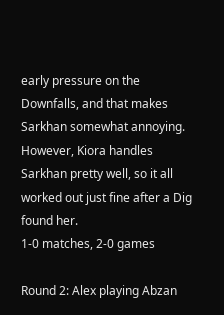early pressure on the Downfalls, and that makes Sarkhan somewhat annoying. However, Kiora handles Sarkhan pretty well, so it all worked out just fine after a Dig found her.
1-0 matches, 2-0 games

Round 2: Alex playing Abzan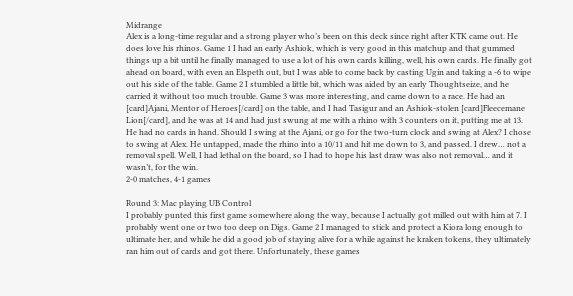Midrange
Alex is a long-time regular and a strong player who’s been on this deck since right after KTK came out. He does love his rhinos. Game 1 I had an early Ashiok, which is very good in this matchup and that gummed things up a bit until he finally managed to use a lot of his own cards killing, well, his own cards. He finally got ahead on board, with even an Elspeth out, but I was able to come back by casting Ugin and taking a -6 to wipe out his side of the table. Game 2 I stumbled a little bit, which was aided by an early Thoughtseize, and he carried it without too much trouble. Game 3 was more interesting, and came down to a race. He had an [card]Ajani, Mentor of Heroes[/card] on the table, and I had Tasigur and an Ashiok-stolen [card]Fleecemane Lion[/card], and he was at 14 and had just swung at me with a rhino with 3 counters on it, putting me at 13. He had no cards in hand. Should I swing at the Ajani, or go for the two-turn clock and swing at Alex? I chose to swing at Alex. He untapped, made the rhino into a 10/11 and hit me down to 3, and passed. I drew… not a removal spell. Well, I had lethal on the board, so I had to hope his last draw was also not removal… and it wasn’t, for the win.
2-0 matches, 4-1 games

Round 3: Mac playing UB Control
I probably punted this first game somewhere along the way, because I actually got milled out with him at 7. I probably went one or two too deep on Digs. Game 2 I managed to stick and protect a Kiora long enough to ultimate her, and while he did a good job of staying alive for a while against he kraken tokens, they ultimately ran him out of cards and got there. Unfortunately, these games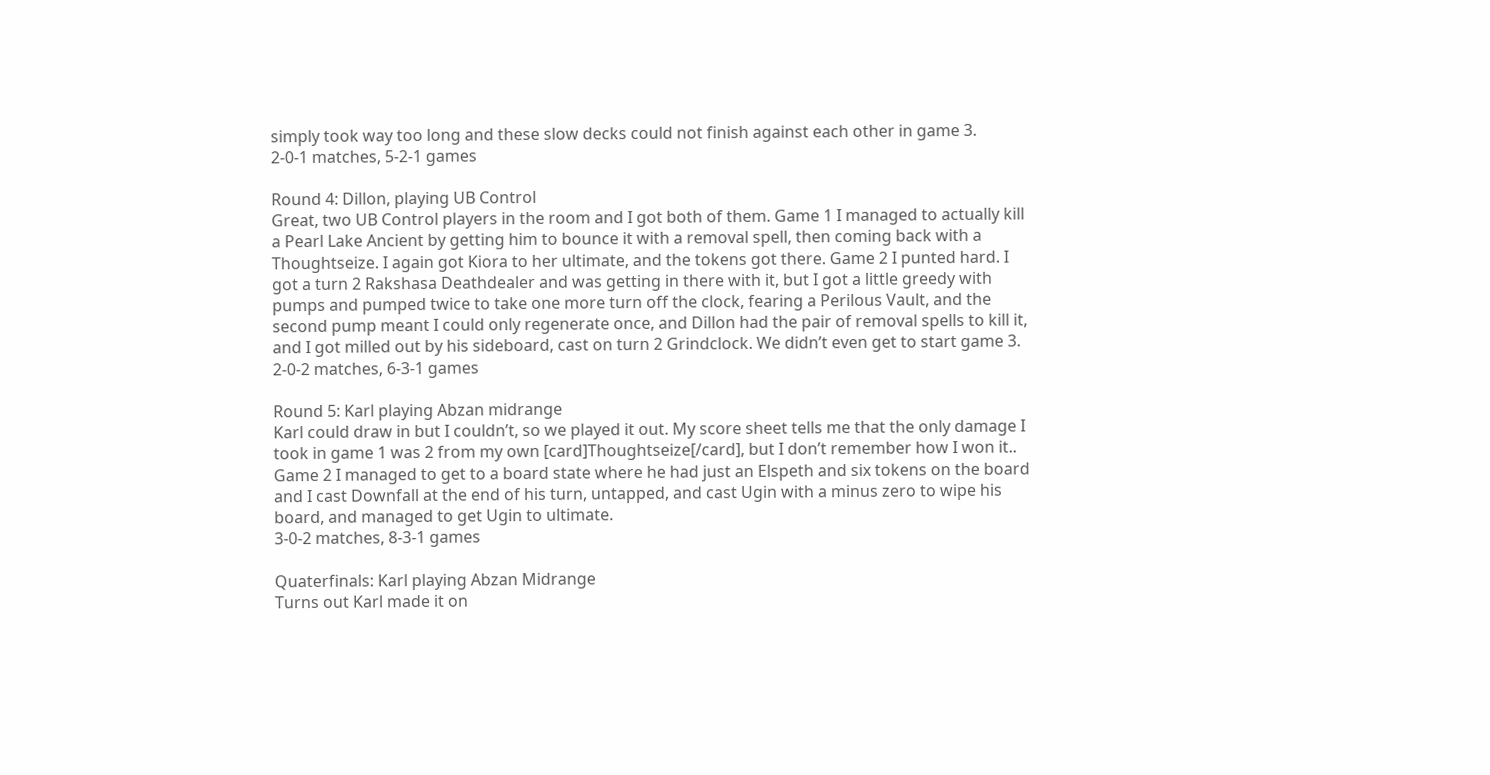simply took way too long and these slow decks could not finish against each other in game 3.
2-0-1 matches, 5-2-1 games

Round 4: Dillon, playing UB Control
Great, two UB Control players in the room and I got both of them. Game 1 I managed to actually kill a Pearl Lake Ancient by getting him to bounce it with a removal spell, then coming back with a Thoughtseize. I again got Kiora to her ultimate, and the tokens got there. Game 2 I punted hard. I got a turn 2 Rakshasa Deathdealer and was getting in there with it, but I got a little greedy with pumps and pumped twice to take one more turn off the clock, fearing a Perilous Vault, and the second pump meant I could only regenerate once, and Dillon had the pair of removal spells to kill it, and I got milled out by his sideboard, cast on turn 2 Grindclock. We didn’t even get to start game 3.
2-0-2 matches, 6-3-1 games

Round 5: Karl playing Abzan midrange
Karl could draw in but I couldn’t, so we played it out. My score sheet tells me that the only damage I took in game 1 was 2 from my own [card]Thoughtseize[/card], but I don’t remember how I won it.. Game 2 I managed to get to a board state where he had just an Elspeth and six tokens on the board and I cast Downfall at the end of his turn, untapped, and cast Ugin with a minus zero to wipe his board, and managed to get Ugin to ultimate.
3-0-2 matches, 8-3-1 games

Quaterfinals: Karl playing Abzan Midrange
Turns out Karl made it on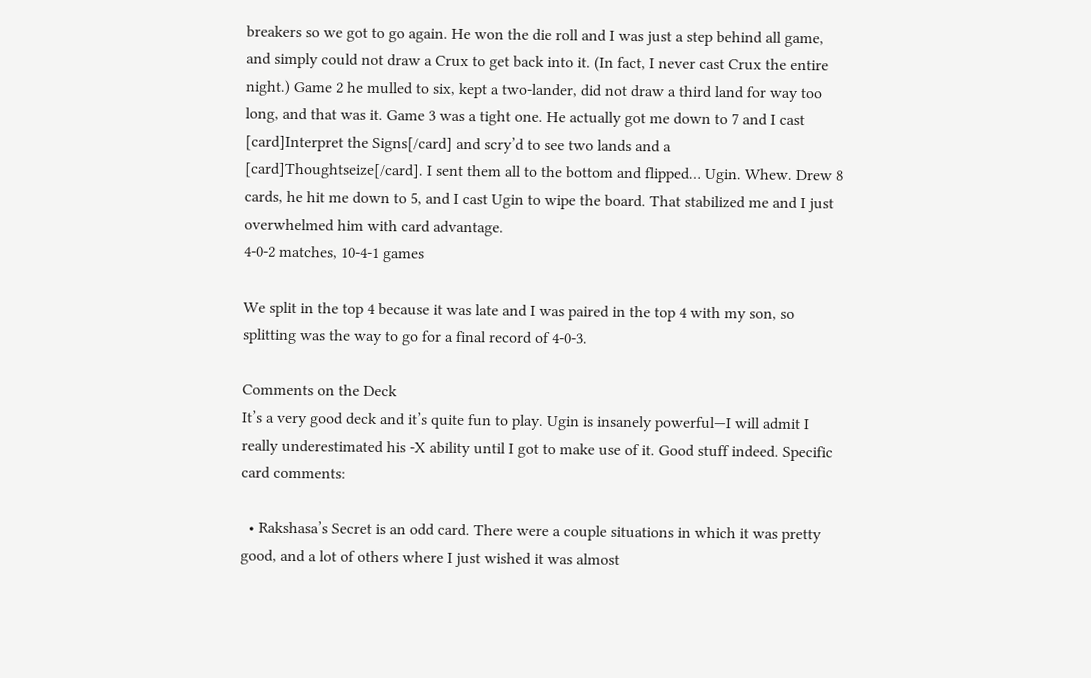breakers so we got to go again. He won the die roll and I was just a step behind all game, and simply could not draw a Crux to get back into it. (In fact, I never cast Crux the entire night.) Game 2 he mulled to six, kept a two-lander, did not draw a third land for way too long, and that was it. Game 3 was a tight one. He actually got me down to 7 and I cast [card]Interpret the Signs[/card] and scry’d to see two lands and a [card]Thoughtseize[/card]. I sent them all to the bottom and flipped… Ugin. Whew. Drew 8 cards, he hit me down to 5, and I cast Ugin to wipe the board. That stabilized me and I just overwhelmed him with card advantage.
4-0-2 matches, 10-4-1 games

We split in the top 4 because it was late and I was paired in the top 4 with my son, so splitting was the way to go for a final record of 4-0-3.

Comments on the Deck
It’s a very good deck and it’s quite fun to play. Ugin is insanely powerful—I will admit I really underestimated his -X ability until I got to make use of it. Good stuff indeed. Specific card comments:

  • Rakshasa’s Secret is an odd card. There were a couple situations in which it was pretty good, and a lot of others where I just wished it was almost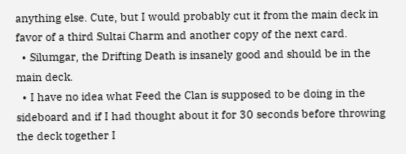anything else. Cute, but I would probably cut it from the main deck in favor of a third Sultai Charm and another copy of the next card.
  • Silumgar, the Drifting Death is insanely good and should be in the main deck.
  • I have no idea what Feed the Clan is supposed to be doing in the sideboard and if I had thought about it for 30 seconds before throwing the deck together I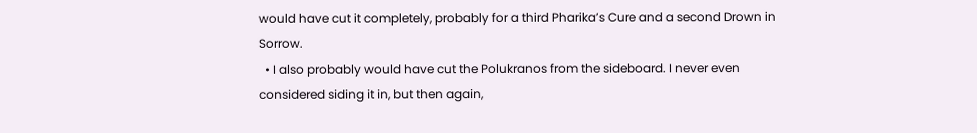would have cut it completely, probably for a third Pharika’s Cure and a second Drown in Sorrow.
  • I also probably would have cut the Polukranos from the sideboard. I never even considered siding it in, but then again,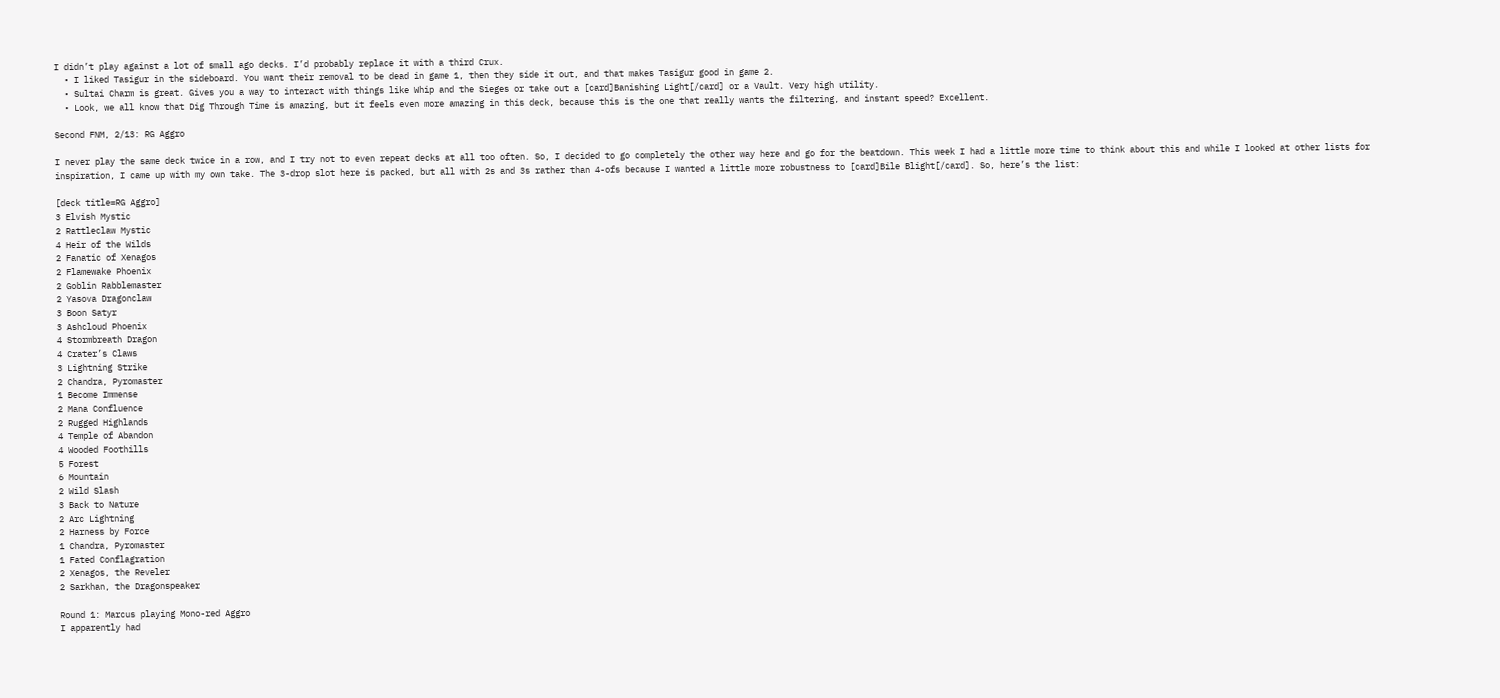I didn’t play against a lot of small ago decks. I’d probably replace it with a third Crux.
  • I liked Tasigur in the sideboard. You want their removal to be dead in game 1, then they side it out, and that makes Tasigur good in game 2.
  • Sultai Charm is great. Gives you a way to interact with things like Whip and the Sieges or take out a [card]Banishing Light[/card] or a Vault. Very high utility.
  • Look, we all know that Dig Through Time is amazing, but it feels even more amazing in this deck, because this is the one that really wants the filtering, and instant speed? Excellent.

Second FNM, 2/13: RG Aggro

I never play the same deck twice in a row, and I try not to even repeat decks at all too often. So, I decided to go completely the other way here and go for the beatdown. This week I had a little more time to think about this and while I looked at other lists for inspiration, I came up with my own take. The 3-drop slot here is packed, but all with 2s and 3s rather than 4-ofs because I wanted a little more robustness to [card]Bile Blight[/card]. So, here’s the list:

[deck title=RG Aggro]
3 Elvish Mystic
2 Rattleclaw Mystic
4 Heir of the Wilds
2 Fanatic of Xenagos
2 Flamewake Phoenix
2 Goblin Rabblemaster
2 Yasova Dragonclaw
3 Boon Satyr
3 Ashcloud Phoenix
4 Stormbreath Dragon
4 Crater’s Claws
3 Lightning Strike
2 Chandra, Pyromaster
1 Become Immense
2 Mana Confluence
2 Rugged Highlands
4 Temple of Abandon
4 Wooded Foothills
5 Forest
6 Mountain
2 Wild Slash
3 Back to Nature
2 Arc Lightning
2 Harness by Force
1 Chandra, Pyromaster
1 Fated Conflagration
2 Xenagos, the Reveler
2 Sarkhan, the Dragonspeaker

Round 1: Marcus playing Mono-red Aggro
I apparently had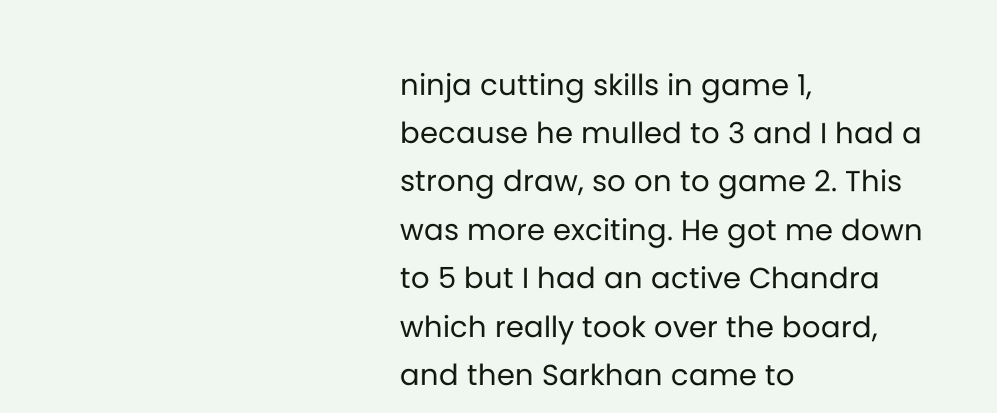ninja cutting skills in game 1, because he mulled to 3 and I had a strong draw, so on to game 2. This was more exciting. He got me down to 5 but I had an active Chandra which really took over the board, and then Sarkhan came to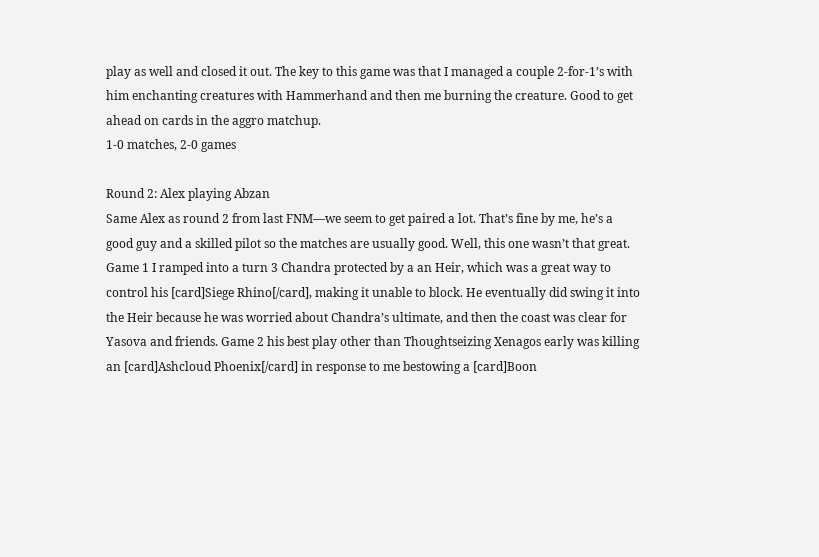play as well and closed it out. The key to this game was that I managed a couple 2-for-1’s with him enchanting creatures with Hammerhand and then me burning the creature. Good to get ahead on cards in the aggro matchup.
1-0 matches, 2-0 games

Round 2: Alex playing Abzan
Same Alex as round 2 from last FNM—we seem to get paired a lot. That’s fine by me, he’s a good guy and a skilled pilot so the matches are usually good. Well, this one wasn’t that great. Game 1 I ramped into a turn 3 Chandra protected by a an Heir, which was a great way to control his [card]Siege Rhino[/card], making it unable to block. He eventually did swing it into the Heir because he was worried about Chandra’s ultimate, and then the coast was clear for Yasova and friends. Game 2 his best play other than Thoughtseizing Xenagos early was killing an [card]Ashcloud Phoenix[/card] in response to me bestowing a [card]Boon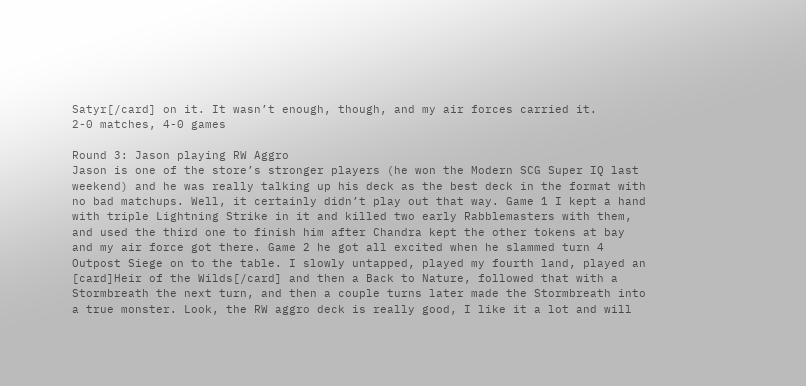Satyr[/card] on it. It wasn’t enough, though, and my air forces carried it.
2-0 matches, 4-0 games

Round 3: Jason playing RW Aggro
Jason is one of the store’s stronger players (he won the Modern SCG Super IQ last weekend) and he was really talking up his deck as the best deck in the format with no bad matchups. Well, it certainly didn’t play out that way. Game 1 I kept a hand with triple Lightning Strike in it and killed two early Rabblemasters with them, and used the third one to finish him after Chandra kept the other tokens at bay and my air force got there. Game 2 he got all excited when he slammed turn 4 Outpost Siege on to the table. I slowly untapped, played my fourth land, played an [card]Heir of the Wilds[/card] and then a Back to Nature, followed that with a Stormbreath the next turn, and then a couple turns later made the Stormbreath into a true monster. Look, the RW aggro deck is really good, I like it a lot and will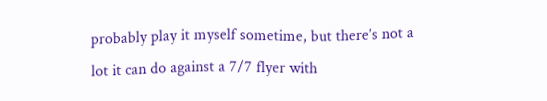probably play it myself sometime, but there’s not a lot it can do against a 7/7 flyer with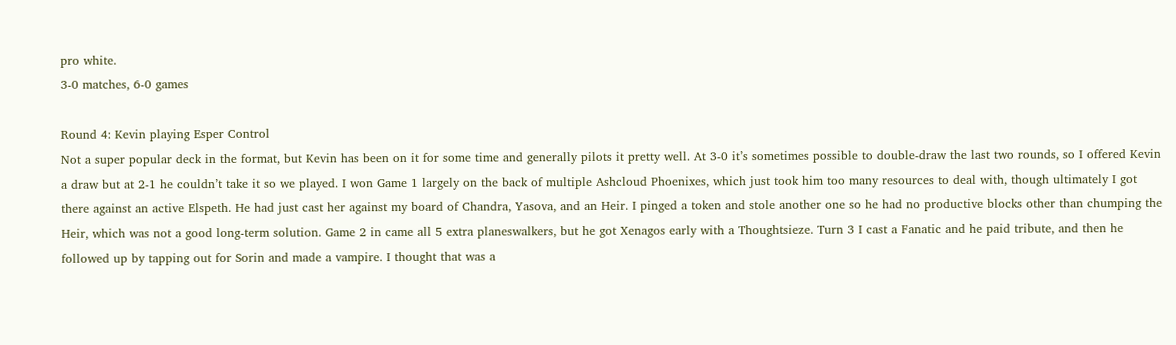pro white.
3-0 matches, 6-0 games

Round 4: Kevin playing Esper Control
Not a super popular deck in the format, but Kevin has been on it for some time and generally pilots it pretty well. At 3-0 it’s sometimes possible to double-draw the last two rounds, so I offered Kevin a draw but at 2-1 he couldn’t take it so we played. I won Game 1 largely on the back of multiple Ashcloud Phoenixes, which just took him too many resources to deal with, though ultimately I got there against an active Elspeth. He had just cast her against my board of Chandra, Yasova, and an Heir. I pinged a token and stole another one so he had no productive blocks other than chumping the Heir, which was not a good long-term solution. Game 2 in came all 5 extra planeswalkers, but he got Xenagos early with a Thoughtsieze. Turn 3 I cast a Fanatic and he paid tribute, and then he followed up by tapping out for Sorin and made a vampire. I thought that was a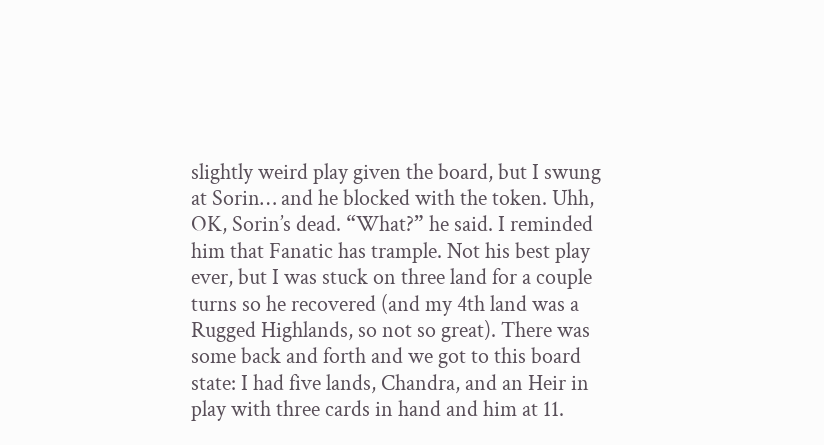slightly weird play given the board, but I swung at Sorin… and he blocked with the token. Uhh, OK, Sorin’s dead. “What?” he said. I reminded him that Fanatic has trample. Not his best play ever, but I was stuck on three land for a couple turns so he recovered (and my 4th land was a Rugged Highlands, so not so great). There was some back and forth and we got to this board state: I had five lands, Chandra, and an Heir in play with three cards in hand and him at 11.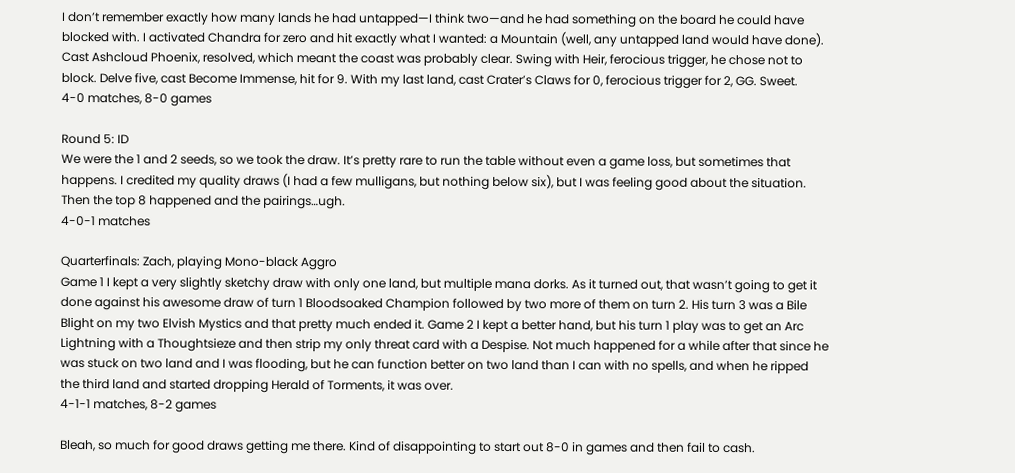I don’t remember exactly how many lands he had untapped—I think two—and he had something on the board he could have blocked with. I activated Chandra for zero and hit exactly what I wanted: a Mountain (well, any untapped land would have done). Cast Ashcloud Phoenix, resolved, which meant the coast was probably clear. Swing with Heir, ferocious trigger, he chose not to block. Delve five, cast Become Immense, hit for 9. With my last land, cast Crater’s Claws for 0, ferocious trigger for 2, GG. Sweet.
4-0 matches, 8-0 games

Round 5: ID
We were the 1 and 2 seeds, so we took the draw. It’s pretty rare to run the table without even a game loss, but sometimes that happens. I credited my quality draws (I had a few mulligans, but nothing below six), but I was feeling good about the situation. Then the top 8 happened and the pairings…ugh.
4-0-1 matches

Quarterfinals: Zach, playing Mono-black Aggro
Game 1 I kept a very slightly sketchy draw with only one land, but multiple mana dorks. As it turned out, that wasn’t going to get it done against his awesome draw of turn 1 Bloodsoaked Champion followed by two more of them on turn 2. His turn 3 was a Bile Blight on my two Elvish Mystics and that pretty much ended it. Game 2 I kept a better hand, but his turn 1 play was to get an Arc Lightning with a Thoughtsieze and then strip my only threat card with a Despise. Not much happened for a while after that since he was stuck on two land and I was flooding, but he can function better on two land than I can with no spells, and when he ripped the third land and started dropping Herald of Torments, it was over.
4-1-1 matches, 8-2 games

Bleah, so much for good draws getting me there. Kind of disappointing to start out 8-0 in games and then fail to cash.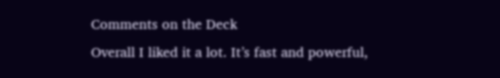Comments on the Deck
Overall I liked it a lot. It’s fast and powerful,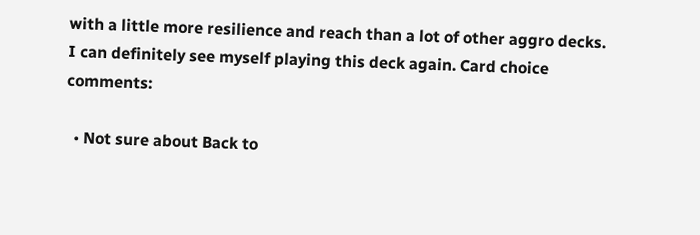with a little more resilience and reach than a lot of other aggro decks. I can definitely see myself playing this deck again. Card choice comments:

  • Not sure about Back to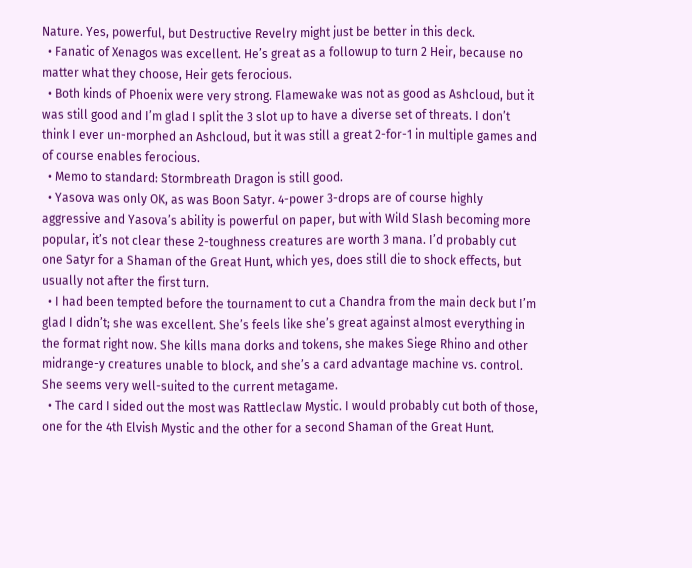Nature. Yes, powerful, but Destructive Revelry might just be better in this deck.
  • Fanatic of Xenagos was excellent. He’s great as a followup to turn 2 Heir, because no matter what they choose, Heir gets ferocious.
  • Both kinds of Phoenix were very strong. Flamewake was not as good as Ashcloud, but it was still good and I’m glad I split the 3 slot up to have a diverse set of threats. I don’t think I ever un-morphed an Ashcloud, but it was still a great 2-for-1 in multiple games and of course enables ferocious.
  • Memo to standard: Stormbreath Dragon is still good.
  • Yasova was only OK, as was Boon Satyr. 4-power 3-drops are of course highly aggressive and Yasova’s ability is powerful on paper, but with Wild Slash becoming more popular, it’s not clear these 2-toughness creatures are worth 3 mana. I’d probably cut one Satyr for a Shaman of the Great Hunt, which yes, does still die to shock effects, but usually not after the first turn.
  • I had been tempted before the tournament to cut a Chandra from the main deck but I’m glad I didn’t; she was excellent. She’s feels like she’s great against almost everything in the format right now. She kills mana dorks and tokens, she makes Siege Rhino and other midrange-y creatures unable to block, and she’s a card advantage machine vs. control. She seems very well-suited to the current metagame.
  • The card I sided out the most was Rattleclaw Mystic. I would probably cut both of those, one for the 4th Elvish Mystic and the other for a second Shaman of the Great Hunt.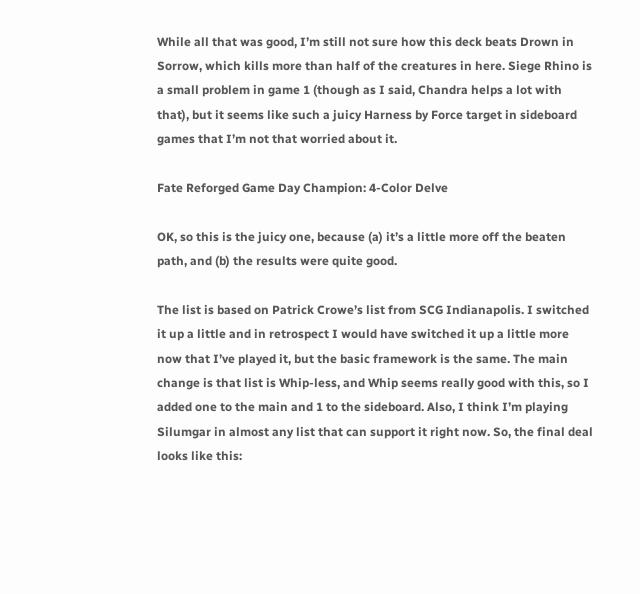While all that was good, I’m still not sure how this deck beats Drown in Sorrow, which kills more than half of the creatures in here. Siege Rhino is a small problem in game 1 (though as I said, Chandra helps a lot with that), but it seems like such a juicy Harness by Force target in sideboard games that I’m not that worried about it.

Fate Reforged Game Day Champion: 4-Color Delve

OK, so this is the juicy one, because (a) it’s a little more off the beaten path, and (b) the results were quite good.

The list is based on Patrick Crowe’s list from SCG Indianapolis. I switched it up a little and in retrospect I would have switched it up a little more now that I’ve played it, but the basic framework is the same. The main change is that list is Whip-less, and Whip seems really good with this, so I added one to the main and 1 to the sideboard. Also, I think I’m playing Silumgar in almost any list that can support it right now. So, the final deal looks like this: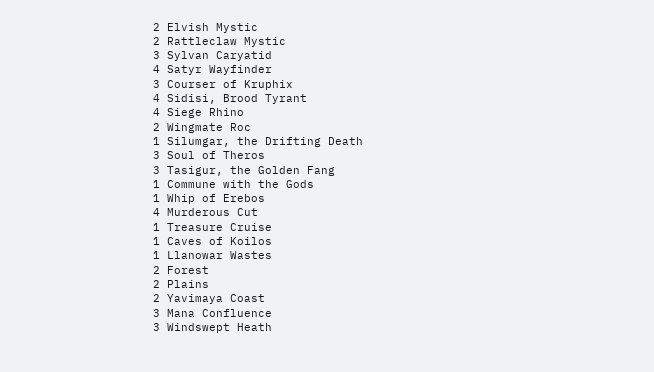2 Elvish Mystic
2 Rattleclaw Mystic
3 Sylvan Caryatid
4 Satyr Wayfinder
3 Courser of Kruphix
4 Sidisi, Brood Tyrant
4 Siege Rhino
2 Wingmate Roc
1 Silumgar, the Drifting Death
3 Soul of Theros
3 Tasigur, the Golden Fang
1 Commune with the Gods
1 Whip of Erebos
4 Murderous Cut
1 Treasure Cruise
1 Caves of Koilos
1 Llanowar Wastes
2 Forest
2 Plains
2 Yavimaya Coast
3 Mana Confluence
3 Windswept Heath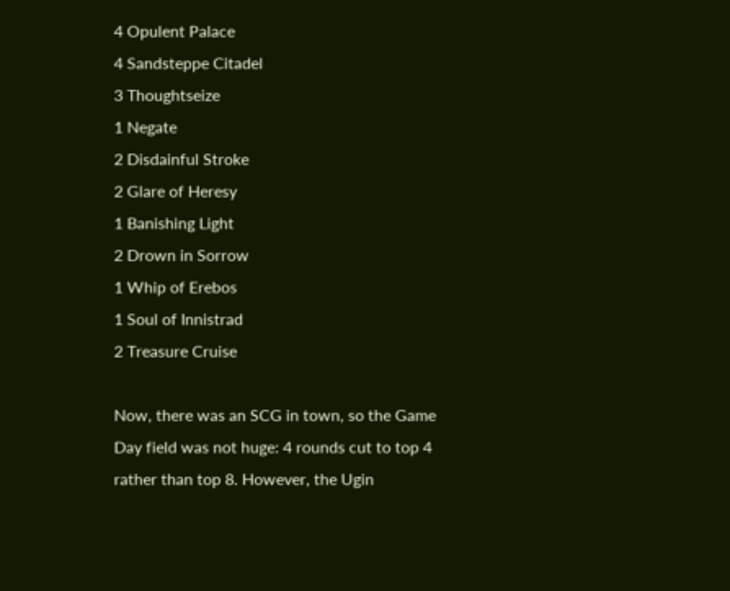4 Opulent Palace
4 Sandsteppe Citadel
3 Thoughtseize
1 Negate
2 Disdainful Stroke
2 Glare of Heresy
1 Banishing Light
2 Drown in Sorrow
1 Whip of Erebos
1 Soul of Innistrad
2 Treasure Cruise

Now, there was an SCG in town, so the Game Day field was not huge: 4 rounds cut to top 4 rather than top 8. However, the Ugin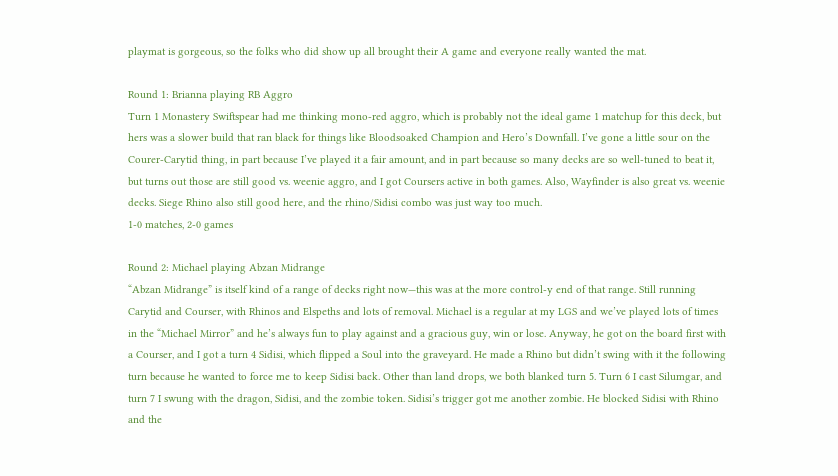playmat is gorgeous, so the folks who did show up all brought their A game and everyone really wanted the mat.

Round 1: Brianna playing RB Aggro
Turn 1 Monastery Swiftspear had me thinking mono-red aggro, which is probably not the ideal game 1 matchup for this deck, but hers was a slower build that ran black for things like Bloodsoaked Champion and Hero’s Downfall. I’ve gone a little sour on the Courer-Carytid thing, in part because I’ve played it a fair amount, and in part because so many decks are so well-tuned to beat it, but turns out those are still good vs. weenie aggro, and I got Coursers active in both games. Also, Wayfinder is also great vs. weenie decks. Siege Rhino also still good here, and the rhino/Sidisi combo was just way too much.
1-0 matches, 2-0 games

Round 2: Michael playing Abzan Midrange
“Abzan Midrange” is itself kind of a range of decks right now—this was at the more control-y end of that range. Still running Carytid and Courser, with Rhinos and Elspeths and lots of removal. Michael is a regular at my LGS and we’ve played lots of times in the “Michael Mirror” and he’s always fun to play against and a gracious guy, win or lose. Anyway, he got on the board first with a Courser, and I got a turn 4 Sidisi, which flipped a Soul into the graveyard. He made a Rhino but didn’t swing with it the following turn because he wanted to force me to keep Sidisi back. Other than land drops, we both blanked turn 5. Turn 6 I cast Silumgar, and turn 7 I swung with the dragon, Sidisi, and the zombie token. Sidisi’s trigger got me another zombie. He blocked Sidisi with Rhino and the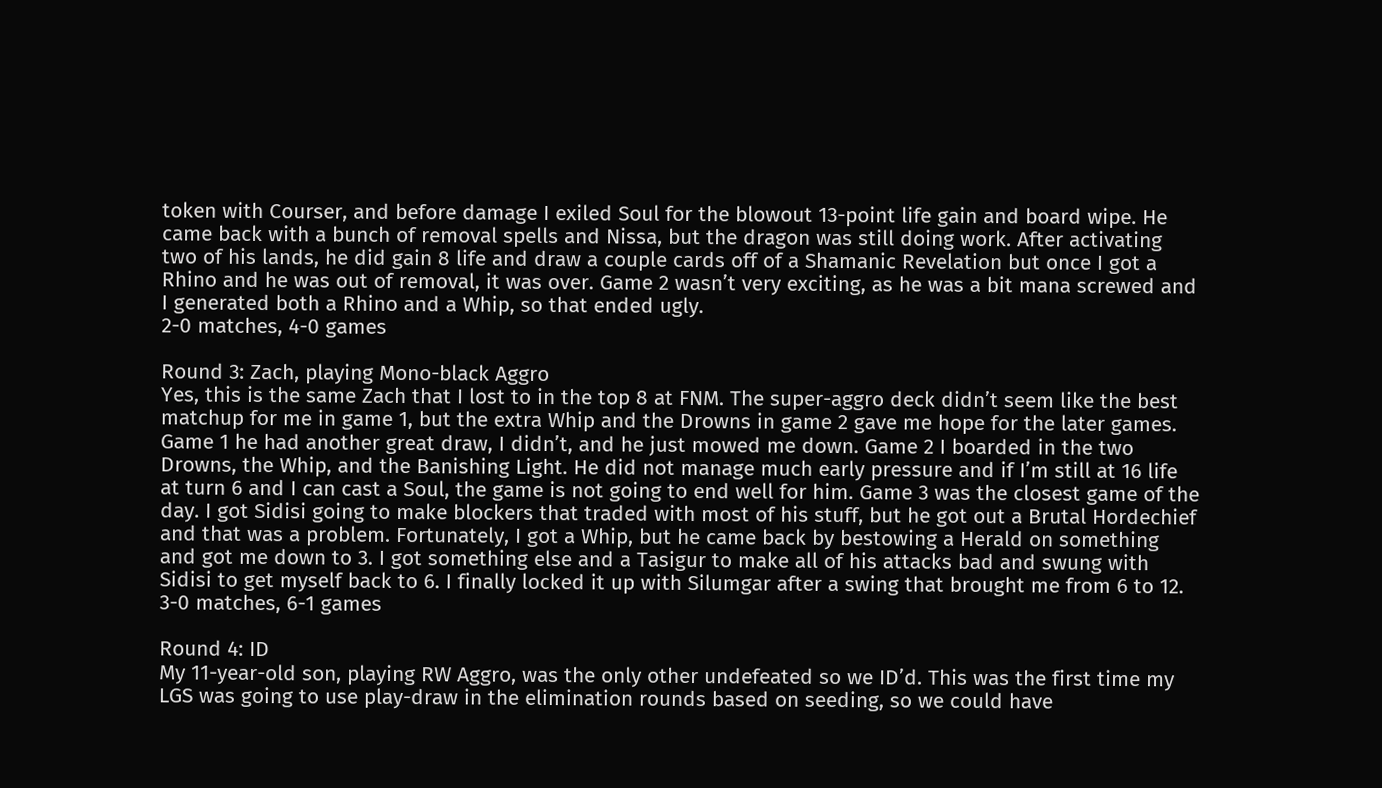token with Courser, and before damage I exiled Soul for the blowout 13-point life gain and board wipe. He came back with a bunch of removal spells and Nissa, but the dragon was still doing work. After activating two of his lands, he did gain 8 life and draw a couple cards off of a Shamanic Revelation but once I got a Rhino and he was out of removal, it was over. Game 2 wasn’t very exciting, as he was a bit mana screwed and I generated both a Rhino and a Whip, so that ended ugly.
2-0 matches, 4-0 games

Round 3: Zach, playing Mono-black Aggro
Yes, this is the same Zach that I lost to in the top 8 at FNM. The super-aggro deck didn’t seem like the best matchup for me in game 1, but the extra Whip and the Drowns in game 2 gave me hope for the later games. Game 1 he had another great draw, I didn’t, and he just mowed me down. Game 2 I boarded in the two Drowns, the Whip, and the Banishing Light. He did not manage much early pressure and if I’m still at 16 life at turn 6 and I can cast a Soul, the game is not going to end well for him. Game 3 was the closest game of the day. I got Sidisi going to make blockers that traded with most of his stuff, but he got out a Brutal Hordechief and that was a problem. Fortunately, I got a Whip, but he came back by bestowing a Herald on something and got me down to 3. I got something else and a Tasigur to make all of his attacks bad and swung with Sidisi to get myself back to 6. I finally locked it up with Silumgar after a swing that brought me from 6 to 12.
3-0 matches, 6-1 games

Round 4: ID
My 11-year-old son, playing RW Aggro, was the only other undefeated so we ID’d. This was the first time my LGS was going to use play-draw in the elimination rounds based on seeding, so we could have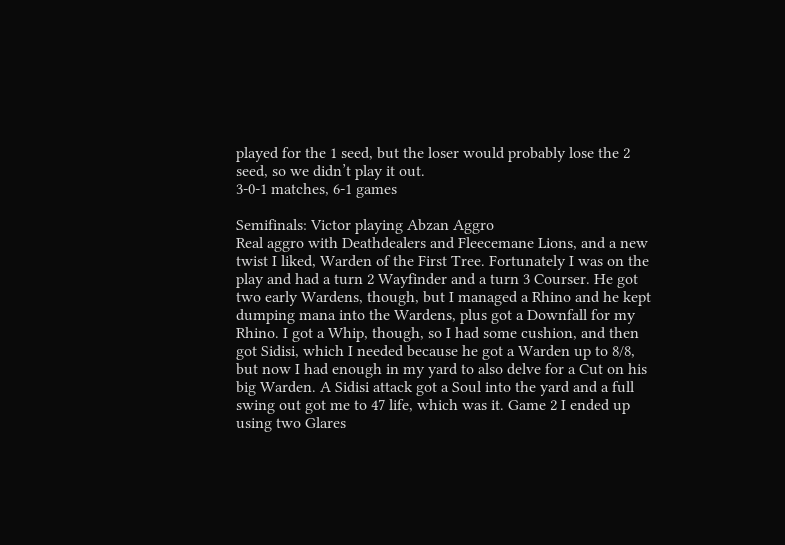played for the 1 seed, but the loser would probably lose the 2 seed, so we didn’t play it out.
3-0-1 matches, 6-1 games

Semifinals: Victor playing Abzan Aggro
Real aggro with Deathdealers and Fleecemane Lions, and a new twist I liked, Warden of the First Tree. Fortunately I was on the play and had a turn 2 Wayfinder and a turn 3 Courser. He got two early Wardens, though, but I managed a Rhino and he kept dumping mana into the Wardens, plus got a Downfall for my Rhino. I got a Whip, though, so I had some cushion, and then got Sidisi, which I needed because he got a Warden up to 8/8, but now I had enough in my yard to also delve for a Cut on his big Warden. A Sidisi attack got a Soul into the yard and a full swing out got me to 47 life, which was it. Game 2 I ended up using two Glares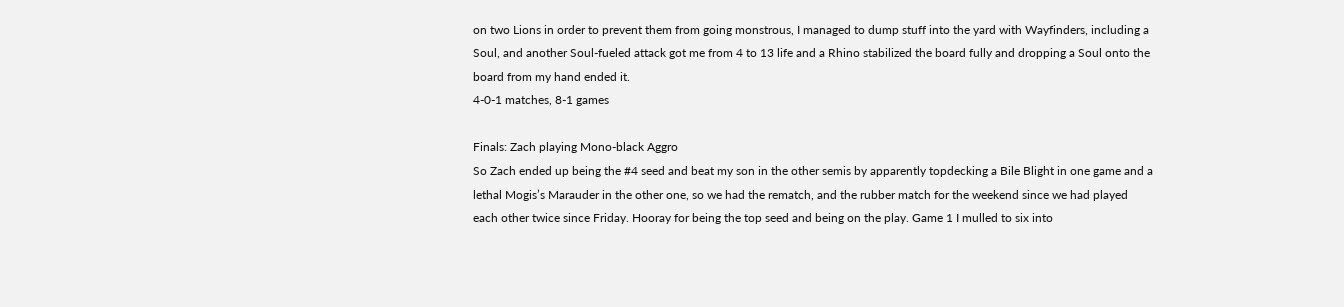on two Lions in order to prevent them from going monstrous, I managed to dump stuff into the yard with Wayfinders, including a Soul, and another Soul-fueled attack got me from 4 to 13 life and a Rhino stabilized the board fully and dropping a Soul onto the board from my hand ended it.
4-0-1 matches, 8-1 games

Finals: Zach playing Mono-black Aggro
So Zach ended up being the #4 seed and beat my son in the other semis by apparently topdecking a Bile Blight in one game and a lethal Mogis’s Marauder in the other one, so we had the rematch, and the rubber match for the weekend since we had played each other twice since Friday. Hooray for being the top seed and being on the play. Game 1 I mulled to six into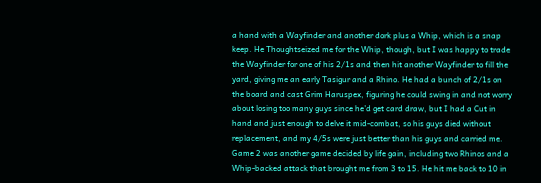a hand with a Wayfinder and another dork plus a Whip, which is a snap keep. He Thoughtseized me for the Whip, though, but I was happy to trade the Wayfinder for one of his 2/1s and then hit another Wayfinder to fill the yard, giving me an early Tasigur and a Rhino. He had a bunch of 2/1s on the board and cast Grim Haruspex, figuring he could swing in and not worry about losing too many guys since he’d get card draw, but I had a Cut in hand and just enough to delve it mid-combat, so his guys died without replacement, and my 4/5s were just better than his guys and carried me. Game 2 was another game decided by life gain, including two Rhinos and a Whip-backed attack that brought me from 3 to 15. He hit me back to 10 in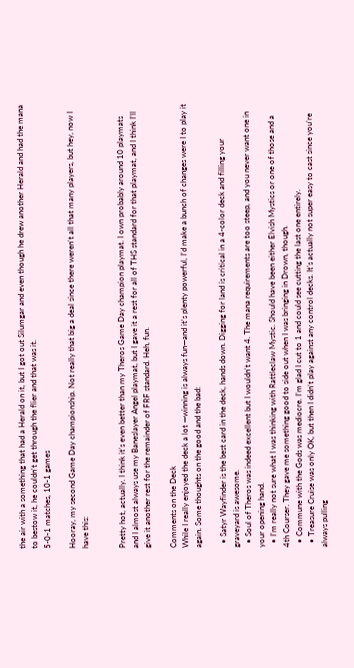the air with a something that had a Herald on it, but I got out Silumgar and even though he drew another Herald and had the mana to bestow it, he couldn’t get through the flier and that was it.
5-0-1 matches, 10-1 games

Hooray, my second Game Day championship. Not really that big a deal since there weren’t all that many players, but hey, now I have this:


Pretty hot, actually. I think it’s even better than my Theros Game Day champion playmat. I own probably around 10 playmats and I almost always use my Baneslayer Angel playmat, but I gave it a rest for all of THS standard for that playmat, and I think I’ll give it another rest for the remainder of FRF standard. Heh, fun.

Comments on the Deck
While I really enjoyed the deck a lot —winning is always fun—and it’s plenty powerful, I’d make a bunch of changes were I to play it again. Some thoughts on the good and the bad:

  • Satyr Wayfinder is the best card in the deck, hands down. Digging for land is critical in a 4-color deck and filling your graveyard is awesome.
  • Soul of Theros was indeed excellent but I wouldn’t want 4. The mana requirements are too steep, and you never want one in your opening hand.
  • I’m really not sure what I was thinking with Rattleclaw Mystic. Should have been either Elvish Mystics or one of those and a 4th Courser. They gave me something good to side out when I was bringing in Drown, though.
  • Commune with the Gods was mediocre. I’m glad I cut to 1 and could see cutting the last one entirely.
  • Treasure Cruise was only OK, but then I didn’t play against any control decks. It’s actually not super easy to cast since you’re always pulling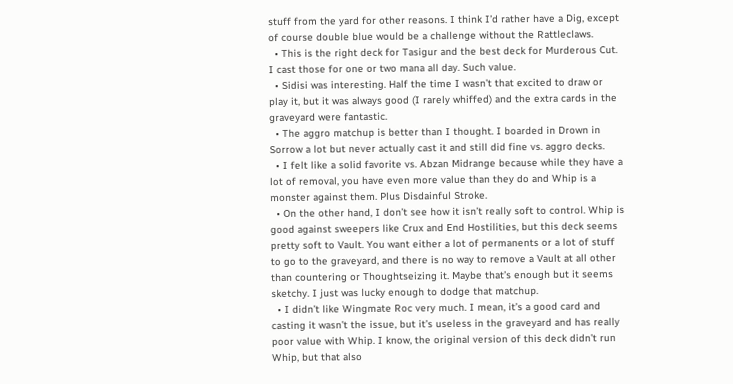stuff from the yard for other reasons. I think I’d rather have a Dig, except of course double blue would be a challenge without the Rattleclaws.
  • This is the right deck for Tasigur and the best deck for Murderous Cut. I cast those for one or two mana all day. Such value.
  • Sidisi was interesting. Half the time I wasn’t that excited to draw or play it, but it was always good (I rarely whiffed) and the extra cards in the graveyard were fantastic.
  • The aggro matchup is better than I thought. I boarded in Drown in Sorrow a lot but never actually cast it and still did fine vs. aggro decks.
  • I felt like a solid favorite vs. Abzan Midrange because while they have a lot of removal, you have even more value than they do and Whip is a monster against them. Plus Disdainful Stroke.
  • On the other hand, I don’t see how it isn’t really soft to control. Whip is good against sweepers like Crux and End Hostilities, but this deck seems pretty soft to Vault. You want either a lot of permanents or a lot of stuff to go to the graveyard, and there is no way to remove a Vault at all other than countering or Thoughtseizing it. Maybe that’s enough but it seems sketchy. I just was lucky enough to dodge that matchup.
  • I didn’t like Wingmate Roc very much. I mean, it’s a good card and casting it wasn’t the issue, but it’s useless in the graveyard and has really poor value with Whip. I know, the original version of this deck didn’t run Whip, but that also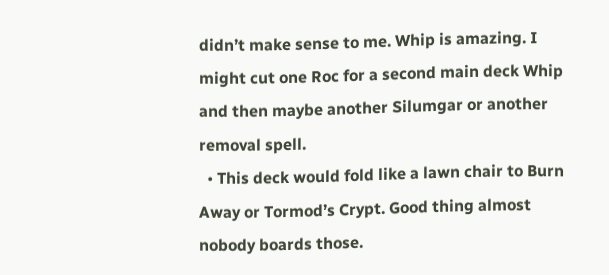didn’t make sense to me. Whip is amazing. I might cut one Roc for a second main deck Whip and then maybe another Silumgar or another removal spell.
  • This deck would fold like a lawn chair to Burn Away or Tormod’s Crypt. Good thing almost nobody boards those.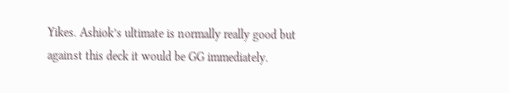Yikes. Ashiok’s ultimate is normally really good but against this deck it would be GG immediately.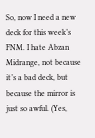So, now I need a new deck for this week’s FNM. I hate Abzan Midrange, not because it’s a bad deck, but because the mirror is just so awful. (Yes,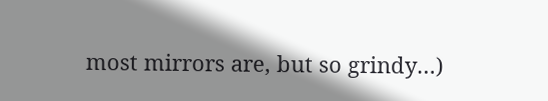most mirrors are, but so grindy…)